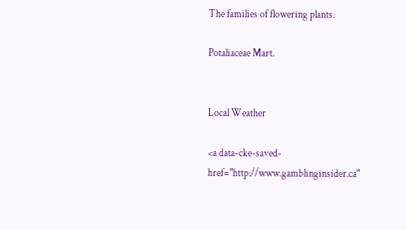The families of flowering plants.

Potaliaceae Mart.


Local Weather

<a data-cke-saved-href="http://www.gamblinginsider.ca"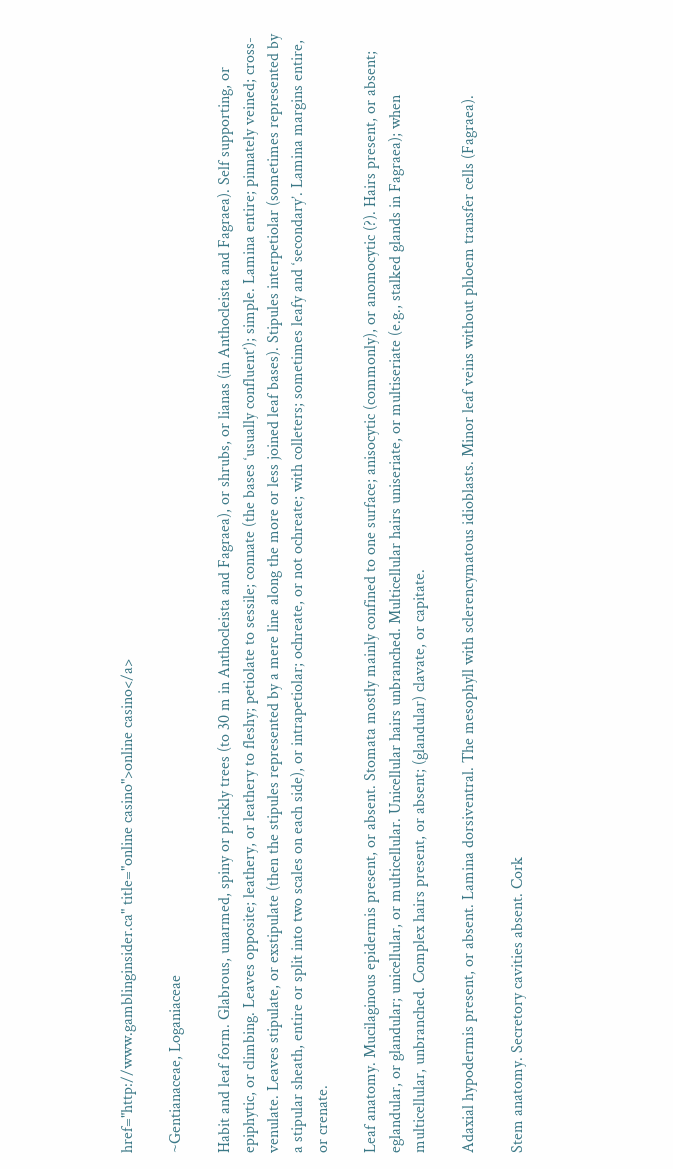href="http://www.gamblinginsider.ca" title="online casino">online casino</a>

~Gentianaceae, Loganiaceae

Habit and leaf form. Glabrous, unarmed, spiny or prickly trees (to 30 m in Anthocleista and Fagraea), or shrubs, or lianas (in Anthocleista and Fagraea). Self supporting, or epiphytic, or climbing. Leaves opposite; leathery, or leathery to fleshy; petiolate to sessile; connate (the bases ‘usually confluent’); simple. Lamina entire; pinnately veined; cross-venulate. Leaves stipulate, or exstipulate (then the stipules represented by a mere line along the more or less joined leaf bases). Stipules interpetiolar (sometimes represented by a stipular sheath, entire or split into two scales on each side), or intrapetiolar; ochreate, or not ochreate; with colleters; sometimes leafy and ‘secondary’. Lamina margins entire, or crenate.

Leaf anatomy. Mucilaginous epidermis present, or absent. Stomata mostly mainly confined to one surface; anisocytic (commonly), or anomocytic (?). Hairs present, or absent; eglandular, or glandular; unicellular, or multicellular. Unicellular hairs unbranched. Multicellular hairs uniseriate, or multiseriate (e.g., stalked glands in Fagraea); when multicellular, unbranched. Complex hairs present, or absent; (glandular) clavate, or capitate.

Adaxial hypodermis present, or absent. Lamina dorsiventral. The mesophyll with sclerencymatous idioblasts. Minor leaf veins without phloem transfer cells (Fagraea).

Stem anatomy. Secretory cavities absent. Cork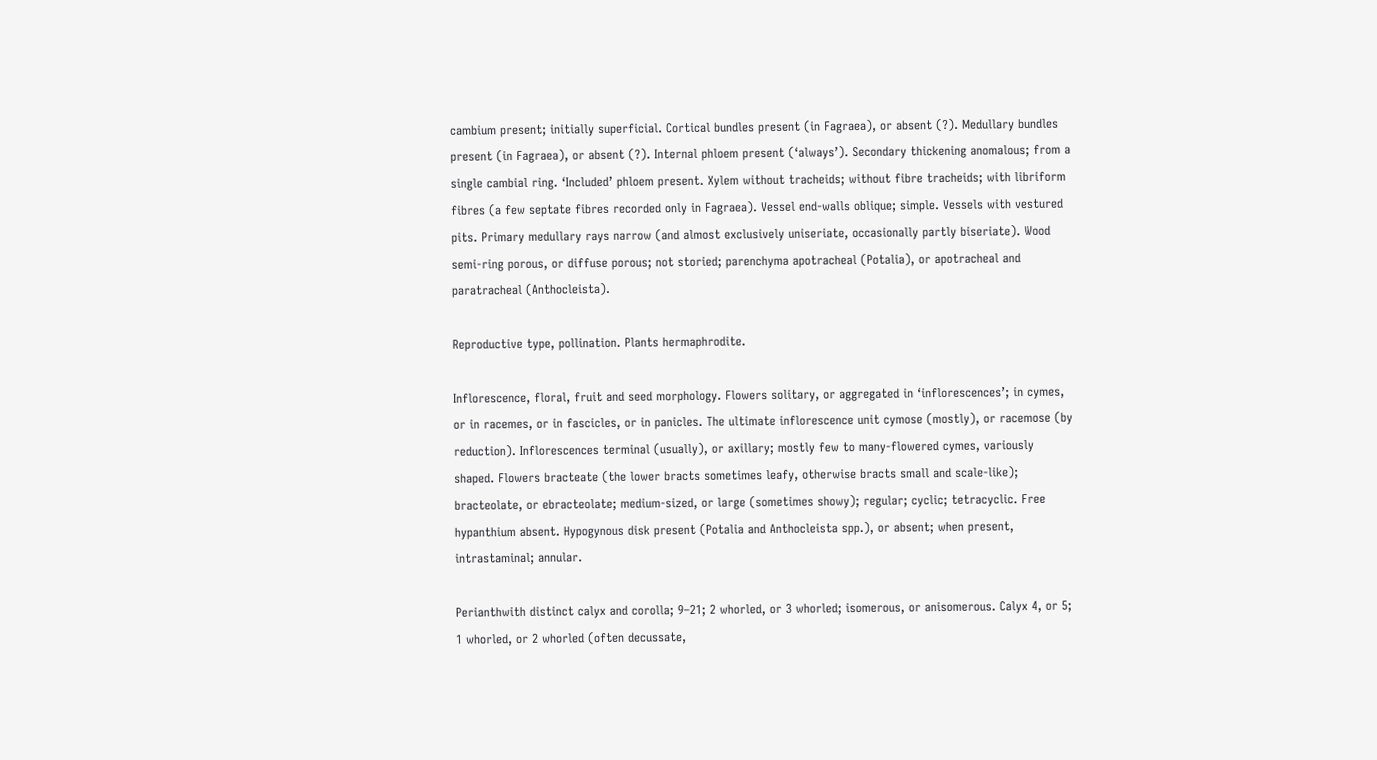cambium present; initially superficial. Cortical bundles present (in Fagraea), or absent (?). Medullary bundles present (in Fagraea), or absent (?). Internal phloem present (‘always’). Secondary thickening anomalous; from a single cambial ring. ‘Included’ phloem present. Xylem without tracheids; without fibre tracheids; with libriform fibres (a few septate fibres recorded only in Fagraea). Vessel end-walls oblique; simple. Vessels with vestured pits. Primary medullary rays narrow (and almost exclusively uniseriate, occasionally partly biseriate). Wood semi-ring porous, or diffuse porous; not storied; parenchyma apotracheal (Potalia), or apotracheal and paratracheal (Anthocleista).

Reproductive type, pollination. Plants hermaphrodite.

Inflorescence, floral, fruit and seed morphology. Flowers solitary, or aggregated in ‘inflorescences’; in cymes, or in racemes, or in fascicles, or in panicles. The ultimate inflorescence unit cymose (mostly), or racemose (by reduction). Inflorescences terminal (usually), or axillary; mostly few to many-flowered cymes, variously shaped. Flowers bracteate (the lower bracts sometimes leafy, otherwise bracts small and scale-like); bracteolate, or ebracteolate; medium-sized, or large (sometimes showy); regular; cyclic; tetracyclic. Free hypanthium absent. Hypogynous disk present (Potalia and Anthocleista spp.), or absent; when present, intrastaminal; annular.

Perianthwith distinct calyx and corolla; 9–21; 2 whorled, or 3 whorled; isomerous, or anisomerous. Calyx 4, or 5; 1 whorled, or 2 whorled (often decussate,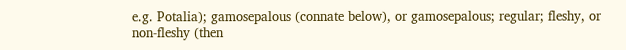e.g. Potalia); gamosepalous (connate below), or gamosepalous; regular; fleshy, or non-fleshy (then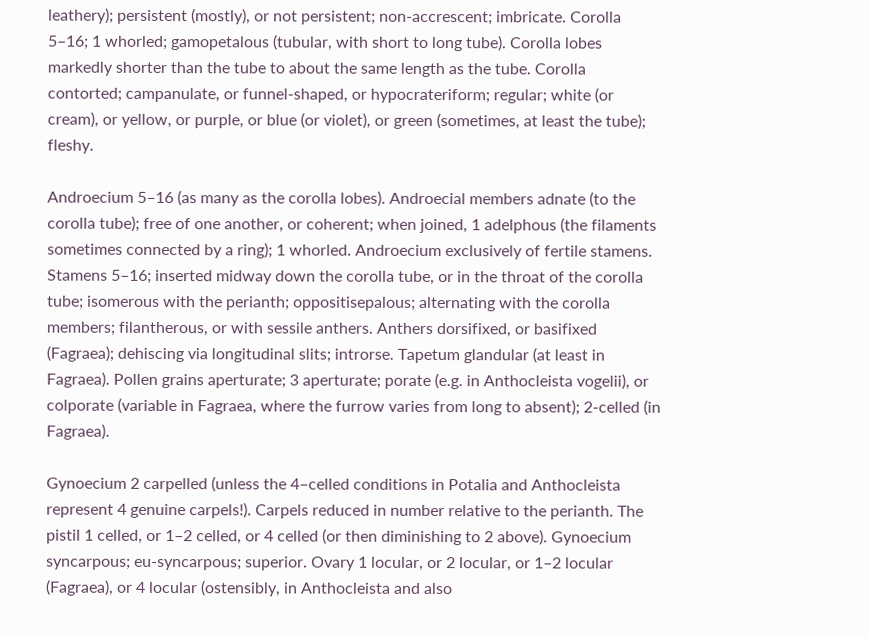leathery); persistent (mostly), or not persistent; non-accrescent; imbricate. Corolla 5–16; 1 whorled; gamopetalous (tubular, with short to long tube). Corolla lobes markedly shorter than the tube to about the same length as the tube. Corolla contorted; campanulate, or funnel-shaped, or hypocrateriform; regular; white (or cream), or yellow, or purple, or blue (or violet), or green (sometimes, at least the tube); fleshy.

Androecium 5–16 (as many as the corolla lobes). Androecial members adnate (to the corolla tube); free of one another, or coherent; when joined, 1 adelphous (the filaments sometimes connected by a ring); 1 whorled. Androecium exclusively of fertile stamens. Stamens 5–16; inserted midway down the corolla tube, or in the throat of the corolla tube; isomerous with the perianth; oppositisepalous; alternating with the corolla members; filantherous, or with sessile anthers. Anthers dorsifixed, or basifixed (Fagraea); dehiscing via longitudinal slits; introrse. Tapetum glandular (at least in Fagraea). Pollen grains aperturate; 3 aperturate; porate (e.g. in Anthocleista vogelii), or colporate (variable in Fagraea, where the furrow varies from long to absent); 2-celled (in Fagraea).

Gynoecium 2 carpelled (unless the 4–celled conditions in Potalia and Anthocleista represent 4 genuine carpels!). Carpels reduced in number relative to the perianth. The pistil 1 celled, or 1–2 celled, or 4 celled (or then diminishing to 2 above). Gynoecium syncarpous; eu-syncarpous; superior. Ovary 1 locular, or 2 locular, or 1–2 locular (Fagraea), or 4 locular (ostensibly, in Anthocleista and also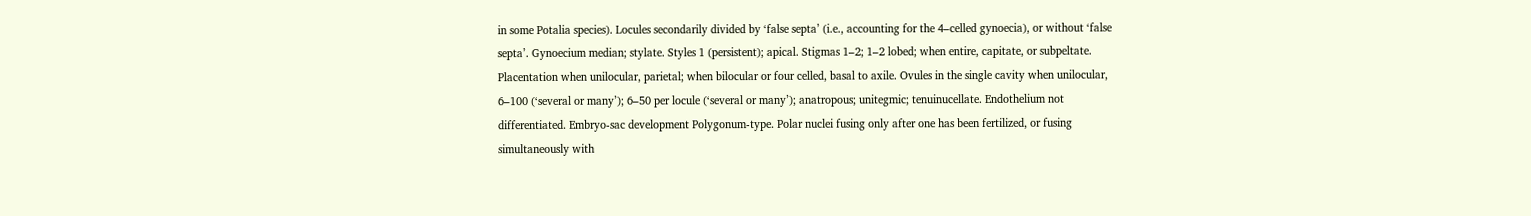in some Potalia species). Locules secondarily divided by ‘false septa’ (i.e., accounting for the 4–celled gynoecia), or without ‘false septa’. Gynoecium median; stylate. Styles 1 (persistent); apical. Stigmas 1–2; 1–2 lobed; when entire, capitate, or subpeltate. Placentation when unilocular, parietal; when bilocular or four celled, basal to axile. Ovules in the single cavity when unilocular, 6–100 (‘several or many’); 6–50 per locule (‘several or many’); anatropous; unitegmic; tenuinucellate. Endothelium not differentiated. Embryo-sac development Polygonum-type. Polar nuclei fusing only after one has been fertilized, or fusing simultaneously with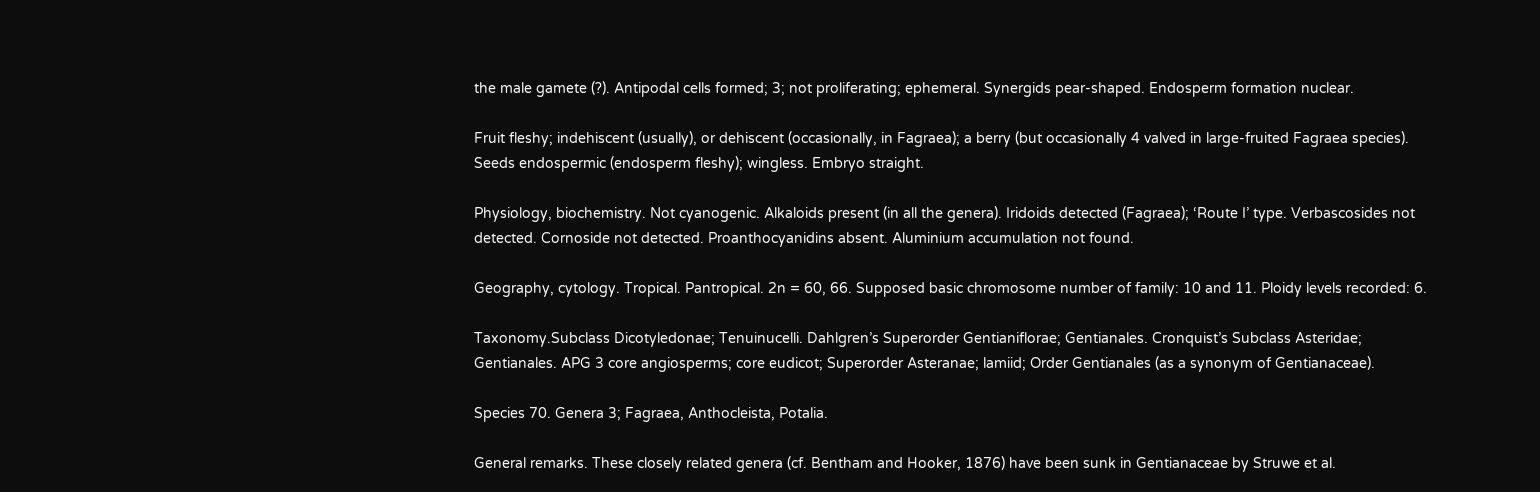the male gamete (?). Antipodal cells formed; 3; not proliferating; ephemeral. Synergids pear-shaped. Endosperm formation nuclear.

Fruit fleshy; indehiscent (usually), or dehiscent (occasionally, in Fagraea); a berry (but occasionally 4 valved in large-fruited Fagraea species). Seeds endospermic (endosperm fleshy); wingless. Embryo straight.

Physiology, biochemistry. Not cyanogenic. Alkaloids present (in all the genera). Iridoids detected (Fagraea); ‘Route I’ type. Verbascosides not detected. Cornoside not detected. Proanthocyanidins absent. Aluminium accumulation not found.

Geography, cytology. Tropical. Pantropical. 2n = 60, 66. Supposed basic chromosome number of family: 10 and 11. Ploidy levels recorded: 6.

Taxonomy.Subclass Dicotyledonae; Tenuinucelli. Dahlgren’s Superorder Gentianiflorae; Gentianales. Cronquist’s Subclass Asteridae; Gentianales. APG 3 core angiosperms; core eudicot; Superorder Asteranae; lamiid; Order Gentianales (as a synonym of Gentianaceae).

Species 70. Genera 3; Fagraea, Anthocleista, Potalia.

General remarks. These closely related genera (cf. Bentham and Hooker, 1876) have been sunk in Gentianaceae by Struwe et al.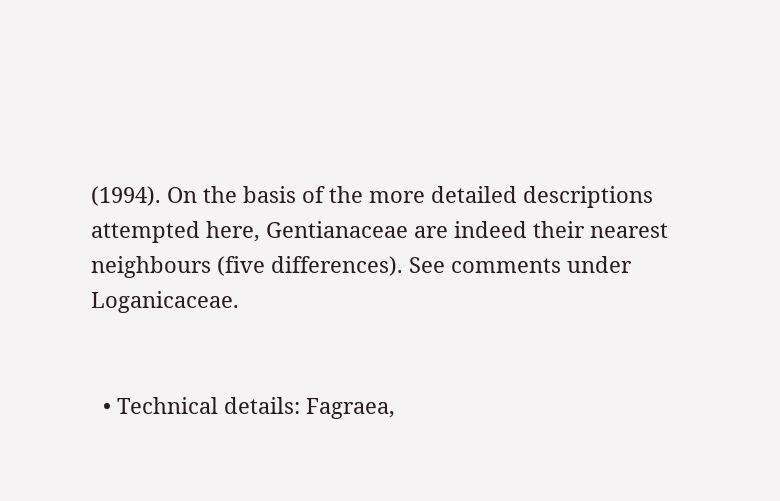(1994). On the basis of the more detailed descriptions attempted here, Gentianaceae are indeed their nearest neighbours (five differences). See comments under Loganicaceae.


  • Technical details: Fagraea,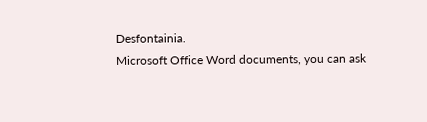Desfontainia.
Microsoft Office Word documents, you can ask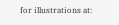for illustrations at: